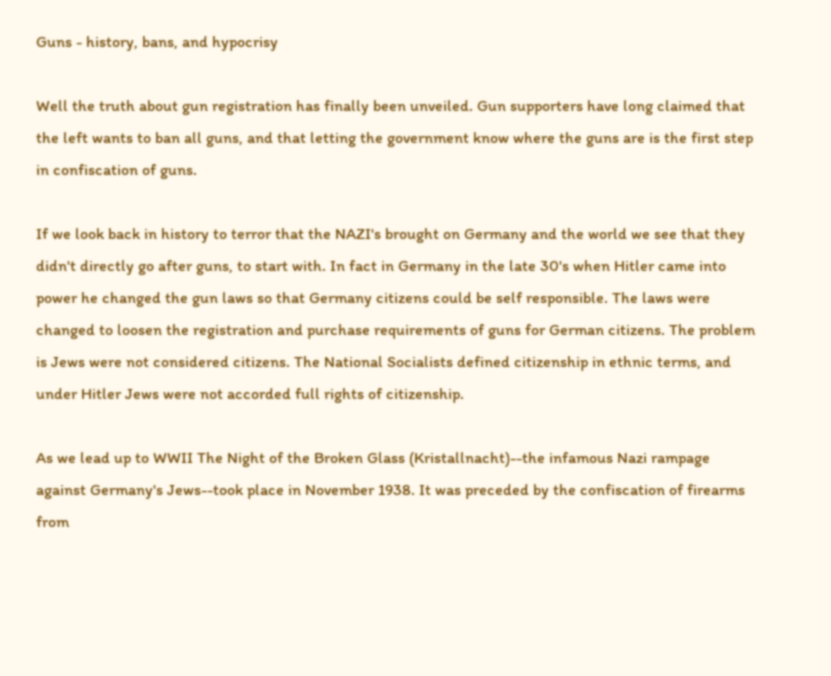Guns - history, bans, and hypocrisy

Well the truth about gun registration has finally been unveiled. Gun supporters have long claimed that the left wants to ban all guns, and that letting the government know where the guns are is the first step in confiscation of guns.

If we look back in history to terror that the NAZI's brought on Germany and the world we see that they didn't directly go after guns, to start with. In fact in Germany in the late 30's when Hitler came into power he changed the gun laws so that Germany citizens could be self responsible. The laws were changed to loosen the registration and purchase requirements of guns for German citizens. The problem is Jews were not considered citizens. The National Socialists defined citizenship in ethnic terms, and under Hitler Jews were not accorded full rights of citizenship.

As we lead up to WWII The Night of the Broken Glass (Kristallnacht)--the infamous Nazi rampage against Germany's Jews--took place in November 1938. It was preceded by the confiscation of firearms from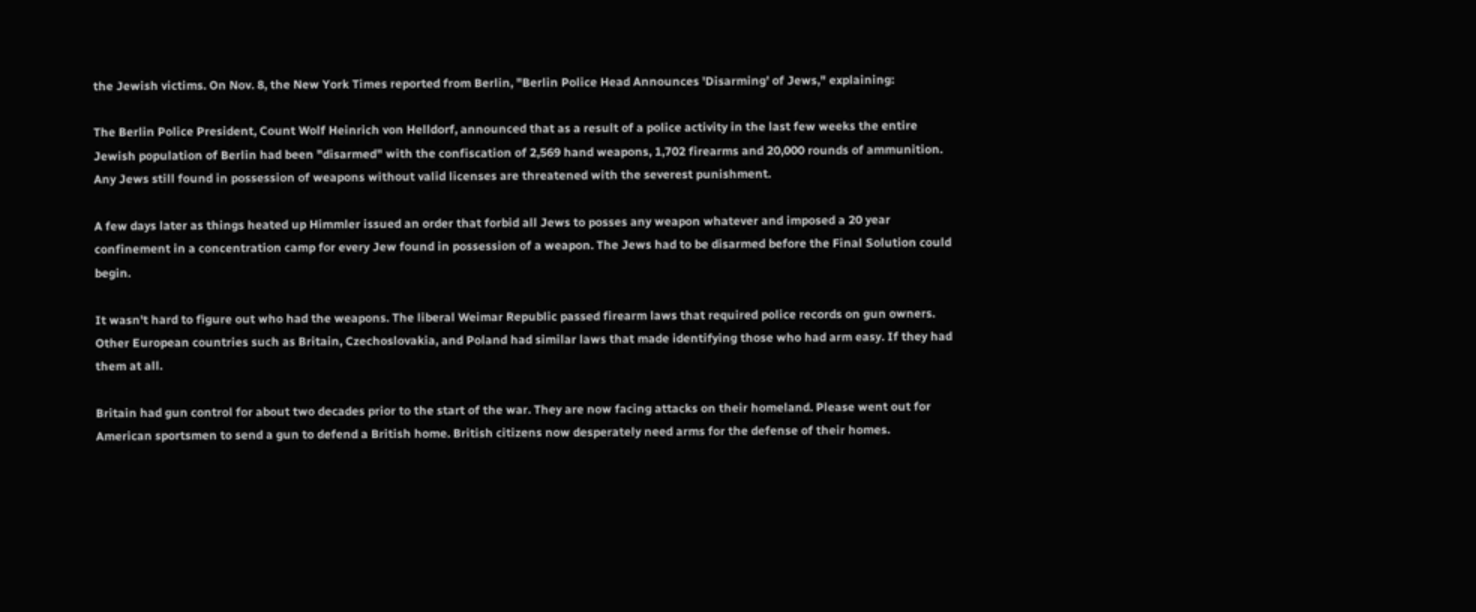the Jewish victims. On Nov. 8, the New York Times reported from Berlin, "Berlin Police Head Announces 'Disarming' of Jews," explaining:

The Berlin Police President, Count Wolf Heinrich von Helldorf, announced that as a result of a police activity in the last few weeks the entire Jewish population of Berlin had been "disarmed" with the confiscation of 2,569 hand weapons, 1,702 firearms and 20,000 rounds of ammunition. Any Jews still found in possession of weapons without valid licenses are threatened with the severest punishment.

A few days later as things heated up Himmler issued an order that forbid all Jews to posses any weapon whatever and imposed a 20 year confinement in a concentration camp for every Jew found in possession of a weapon. The Jews had to be disarmed before the Final Solution could begin.

It wasn't hard to figure out who had the weapons. The liberal Weimar Republic passed firearm laws that required police records on gun owners. Other European countries such as Britain, Czechoslovakia, and Poland had similar laws that made identifying those who had arm easy. If they had them at all.

Britain had gun control for about two decades prior to the start of the war. They are now facing attacks on their homeland. Please went out for American sportsmen to send a gun to defend a British home. British citizens now desperately need arms for the defense of their homes.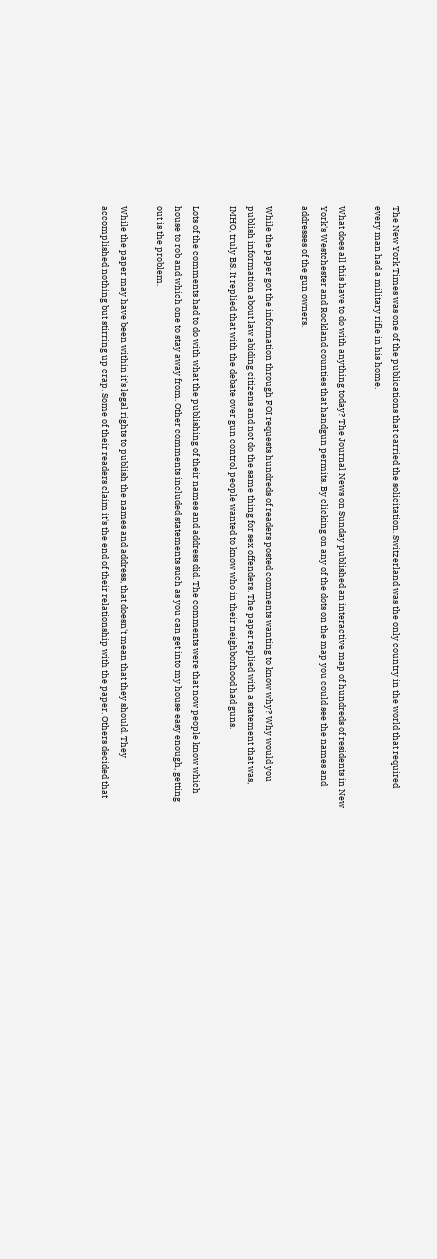The New York Times was one of the publications that carried the solicitation. Switzerland was the only country in the world that required every man had a military rifle in his home.

What does all this have to do with anything today? The Journal News on Sunday published an interactive map of hundreds of residents in New York's Westchester and Rockland counties that handgun permits. By clicking on any of the dots on the map you could see the names and addresses of the gun owners.

While the paper got the information through FOI requests hundreds of readers posted comments wanting to know why? Why would you publish information about law abiding citizens and not do the same thing for sex offenders. The paper replied with a statement that was, IMHO, truly BS. It replied that with the debate over gun control people wanted to know who in their neighborhood had guns.

Lots of the comments had to do with what the publishing of their names and address did. The comments were that now people know which house to rob and which one to stay away from. Other comments included statements such as you can get into my house easy enough, getting out is the problem.

While the paper may have been within it's legal rights to publish the names and address, that doesn't mean that they should. They accomplished nothing but stirring up crap. Some of their readers claim it's the end of their relationship with the paper. Others decided that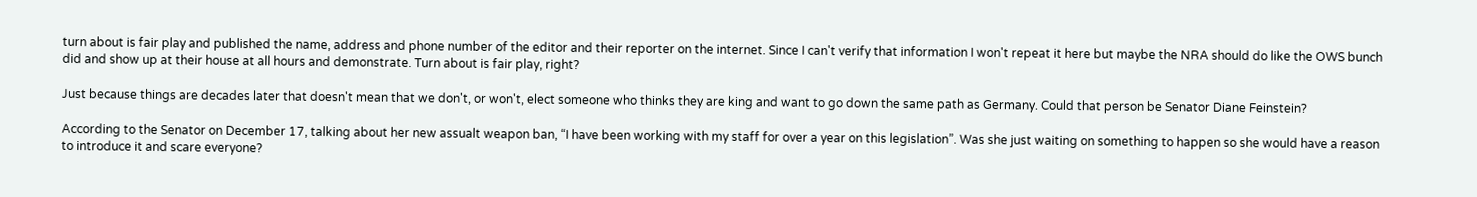turn about is fair play and published the name, address and phone number of the editor and their reporter on the internet. Since I can't verify that information I won't repeat it here but maybe the NRA should do like the OWS bunch did and show up at their house at all hours and demonstrate. Turn about is fair play, right?

Just because things are decades later that doesn't mean that we don't, or won't, elect someone who thinks they are king and want to go down the same path as Germany. Could that person be Senator Diane Feinstein?

According to the Senator on December 17, talking about her new assualt weapon ban, “I have been working with my staff for over a year on this legislation”. Was she just waiting on something to happen so she would have a reason to introduce it and scare everyone?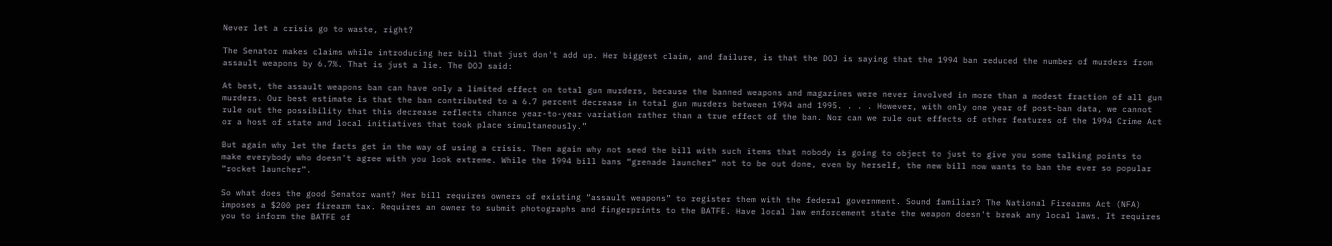Never let a crisis go to waste, right?

The Senator makes claims while introducing her bill that just don't add up. Her biggest claim, and failure, is that the DOJ is saying that the 1994 ban reduced the number of murders from assault weapons by 6.7%. That is just a lie. The DOJ said:

At best, the assault weapons ban can have only a limited effect on total gun murders, because the banned weapons and magazines were never involved in more than a modest fraction of all gun murders. Our best estimate is that the ban contributed to a 6.7 percent decrease in total gun murders between 1994 and 1995. . . . However, with only one year of post-ban data, we cannot rule out the possibility that this decrease reflects chance year-to-year variation rather than a true effect of the ban. Nor can we rule out effects of other features of the 1994 Crime Act or a host of state and local initiatives that took place simultaneously.”

But again why let the facts get in the way of using a crisis. Then again why not seed the bill with such items that nobody is going to object to just to give you some talking points to make everybody who doesn't agree with you look extreme. While the 1994 bill bans “grenade launcher” not to be out done, even by herself, the new bill now wants to ban the ever so popular “rocket launcher”.

So what does the good Senator want? Her bill requires owners of existing “assault weapons” to register them with the federal government. Sound familiar? The National Firearms Act (NFA) imposes a $200 per firearm tax. Requires an owner to submit photographs and fingerprints to the BATFE. Have local law enforcement state the weapon doesn't break any local laws. It requires you to inform the BATFE of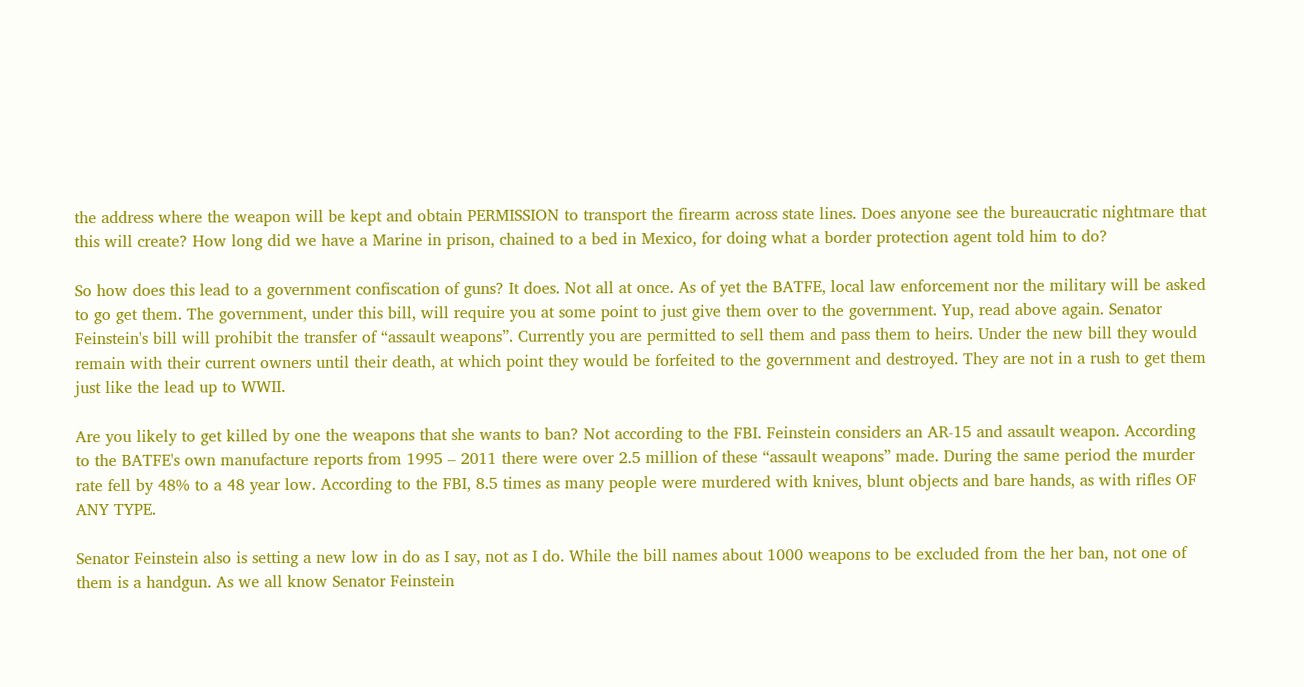the address where the weapon will be kept and obtain PERMISSION to transport the firearm across state lines. Does anyone see the bureaucratic nightmare that this will create? How long did we have a Marine in prison, chained to a bed in Mexico, for doing what a border protection agent told him to do?

So how does this lead to a government confiscation of guns? It does. Not all at once. As of yet the BATFE, local law enforcement nor the military will be asked to go get them. The government, under this bill, will require you at some point to just give them over to the government. Yup, read above again. Senator Feinstein's bill will prohibit the transfer of “assault weapons”. Currently you are permitted to sell them and pass them to heirs. Under the new bill they would remain with their current owners until their death, at which point they would be forfeited to the government and destroyed. They are not in a rush to get them just like the lead up to WWII.

Are you likely to get killed by one the weapons that she wants to ban? Not according to the FBI. Feinstein considers an AR-15 and assault weapon. According to the BATFE's own manufacture reports from 1995 – 2011 there were over 2.5 million of these “assault weapons” made. During the same period the murder rate fell by 48% to a 48 year low. According to the FBI, 8.5 times as many people were murdered with knives, blunt objects and bare hands, as with rifles OF ANY TYPE.

Senator Feinstein also is setting a new low in do as I say, not as I do. While the bill names about 1000 weapons to be excluded from the her ban, not one of them is a handgun. As we all know Senator Feinstein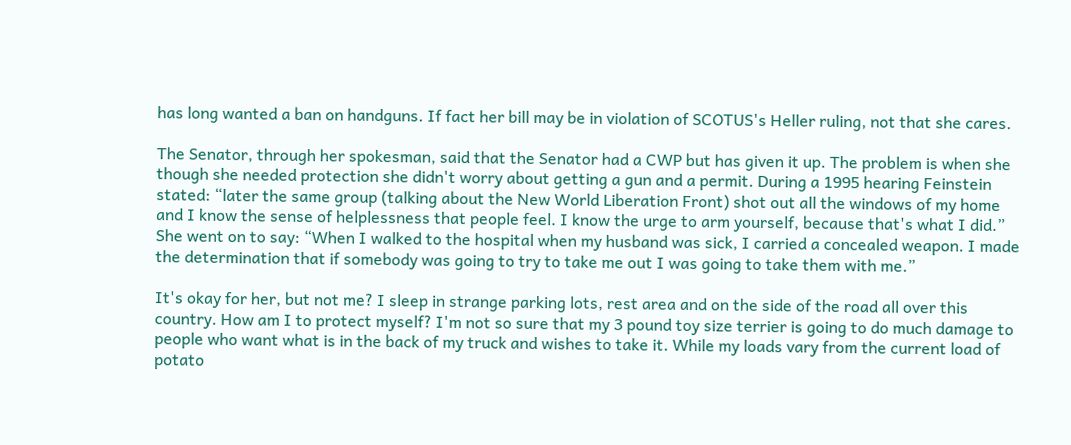has long wanted a ban on handguns. If fact her bill may be in violation of SCOTUS's Heller ruling, not that she cares.

The Senator, through her spokesman, said that the Senator had a CWP but has given it up. The problem is when she though she needed protection she didn't worry about getting a gun and a permit. During a 1995 hearing Feinstein stated: “later the same group (talking about the New World Liberation Front) shot out all the windows of my home and I know the sense of helplessness that people feel. I know the urge to arm yourself, because that's what I did.” She went on to say: “When I walked to the hospital when my husband was sick, I carried a concealed weapon. I made the determination that if somebody was going to try to take me out I was going to take them with me.”

It's okay for her, but not me? I sleep in strange parking lots, rest area and on the side of the road all over this country. How am I to protect myself? I'm not so sure that my 3 pound toy size terrier is going to do much damage to people who want what is in the back of my truck and wishes to take it. While my loads vary from the current load of potato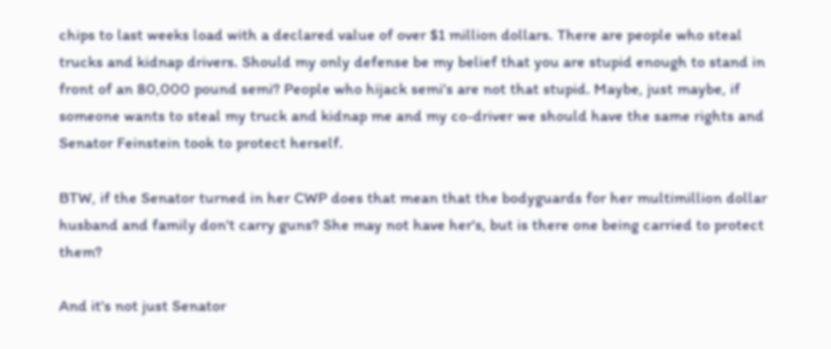chips to last weeks load with a declared value of over $1 million dollars. There are people who steal trucks and kidnap drivers. Should my only defense be my belief that you are stupid enough to stand in front of an 80,000 pound semi? People who hijack semi's are not that stupid. Maybe, just maybe, if someone wants to steal my truck and kidnap me and my co-driver we should have the same rights and Senator Feinstein took to protect herself.

BTW, if the Senator turned in her CWP does that mean that the bodyguards for her multimillion dollar husband and family don't carry guns? She may not have her's, but is there one being carried to protect them?

And it's not just Senator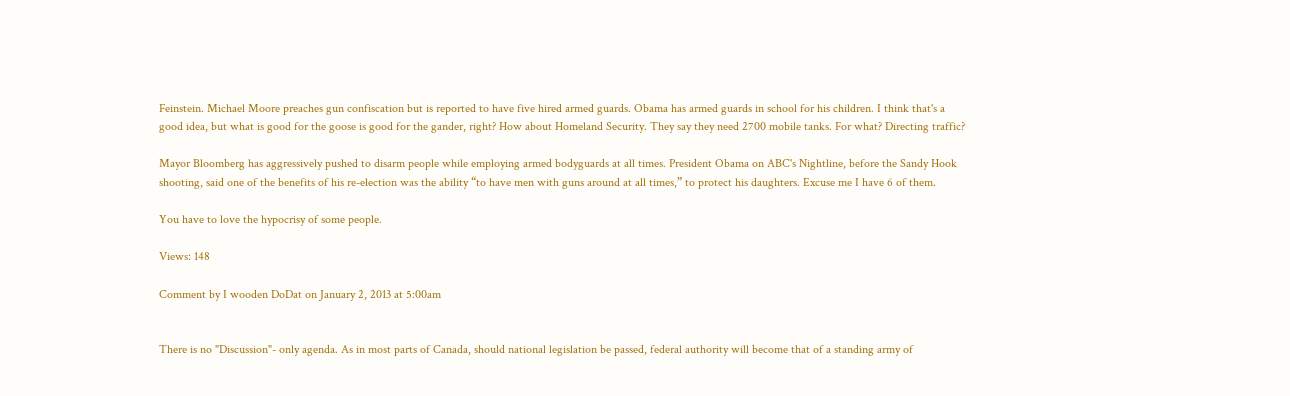Feinstein. Michael Moore preaches gun confiscation but is reported to have five hired armed guards. Obama has armed guards in school for his children. I think that's a good idea, but what is good for the goose is good for the gander, right? How about Homeland Security. They say they need 2700 mobile tanks. For what? Directing traffic?

Mayor Bloomberg has aggressively pushed to disarm people while employing armed bodyguards at all times. President Obama on ABC's Nightline, before the Sandy Hook shooting, said one of the benefits of his re-election was the ability “to have men with guns around at all times,” to protect his daughters. Excuse me I have 6 of them.

You have to love the hypocrisy of some people.

Views: 148

Comment by I wooden DoDat on January 2, 2013 at 5:00am


There is no "Discussion"- only agenda. As in most parts of Canada, should national legislation be passed, federal authority will become that of a standing army of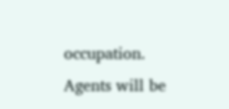occupation. Agents will be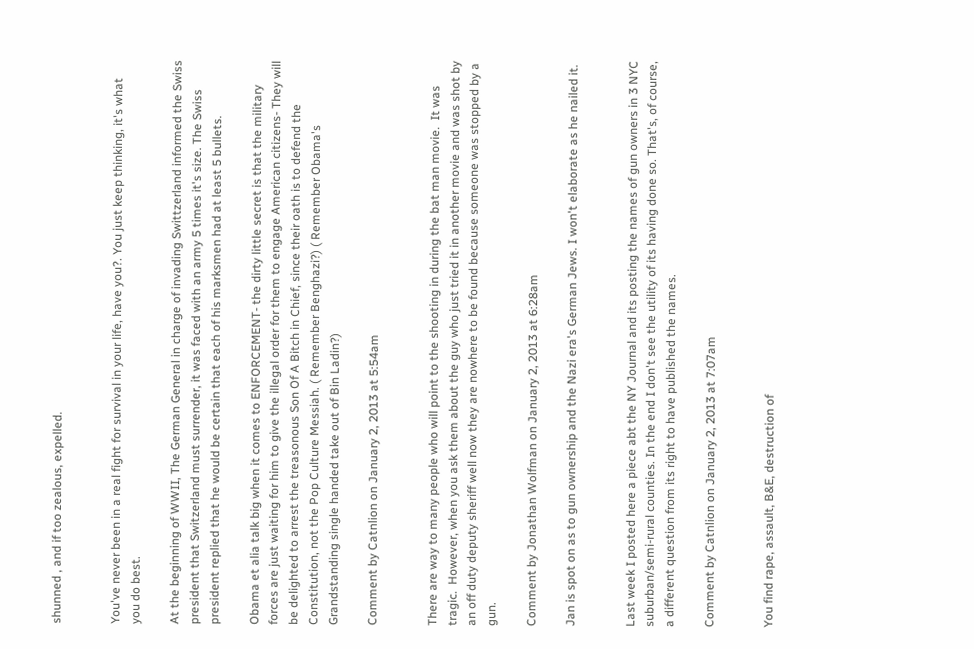shunned , and if too zealous, expelled.


You've never been in a real fight for survival in your life, have you?. You just keep thinking, it's what you do best.

At the beginning of WWII, The German General in charge of invading Swittzerland informed the Swiss president that Switzerland must surrender, it was faced with an army 5 times it's size. The Swiss president replied that he would be certain that each of his marksmen had at least 5 bullets.

Obama et alia talk big when it comes to ENFORCEMENT- the dirty little secret is that the military forces are just waiting for him to give the illegal order for them to engage American citizens- They will be delighted to arrest the treasonous Son Of A Bitch in Chief, since their oath is to defend the Constitution, not the Pop Culture Messiah. ( Remember Benghazi?) ( Remember Obama's Grandstanding single handed take out of Bin Ladin?)

Comment by Catnlion on January 2, 2013 at 5:54am


There are way to many people who will point to the shooting in during the bat man movie.  It was tragic.  However, when you ask them about the guy who just tried it in another movie and was shot by an off duty deputy sheriff well now they are nowhere to be found because someone was stopped by a gun.

Comment by Jonathan Wolfman on January 2, 2013 at 6:28am

Jan is spot on as to gun ownership and the Nazi era's German Jews. I won't elaborate as he nailed it.


Last week I posted here a piece abt the NY Journal and its posting the names of gun owners in 3 NYC suburban/semi-rural counties. In the end I don't see the utility of its having done so. That's, of course, a different question from its right to have published the names.

Comment by Catnlion on January 2, 2013 at 7:07am


You find rape, assault, B&E, destruction of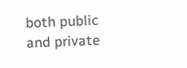both public and private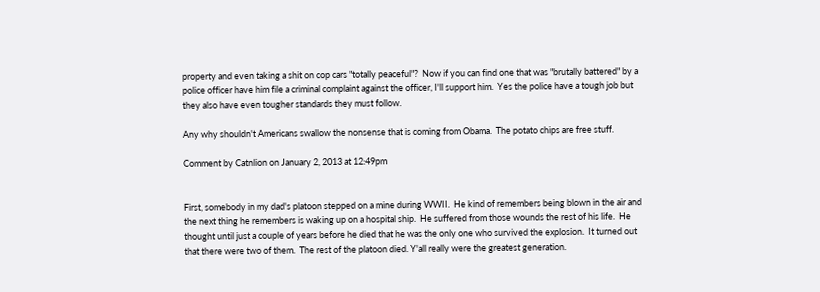property and even taking a shit on cop cars "totally peaceful"?  Now if you can find one that was "brutally battered" by a police officer have him file a criminal complaint against the officer, I'll support him.  Yes the police have a tough job but they also have even tougher standards they must follow.

Any why shouldn't Americans swallow the nonsense that is coming from Obama.  The potato chips are free stuff.

Comment by Catnlion on January 2, 2013 at 12:49pm


First, somebody in my dad's platoon stepped on a mine during WWII.  He kind of remembers being blown in the air and the next thing he remembers is waking up on a hospital ship.  He suffered from those wounds the rest of his life.  He thought until just a couple of years before he died that he was the only one who survived the explosion.  It turned out that there were two of them.  The rest of the platoon died. Y'all really were the greatest generation.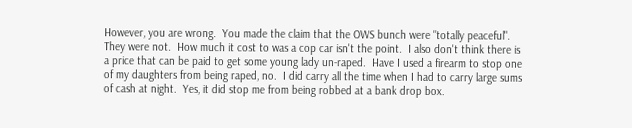However, you are wrong.  You made the claim that the OWS bunch were "totally peaceful".  They were not.  How much it cost to was a cop car isn't the point.  I also don't think there is a price that can be paid to get some young lady un-raped.  Have I used a firearm to stop one of my daughters from being raped, no.  I did carry all the time when I had to carry large sums of cash at night.  Yes, it did stop me from being robbed at a bank drop box.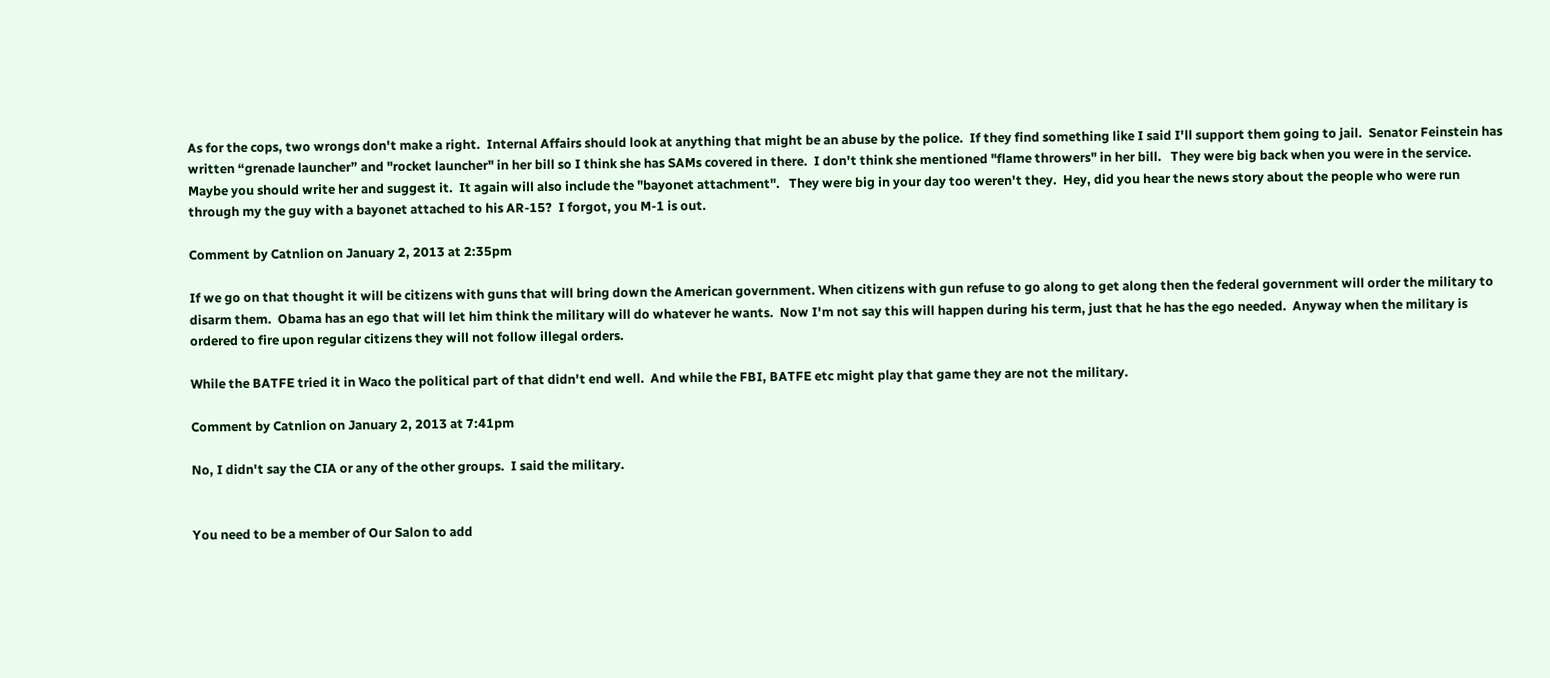As for the cops, two wrongs don't make a right.  Internal Affairs should look at anything that might be an abuse by the police.  If they find something like I said I'll support them going to jail.  Senator Feinstein has written “grenade launcher” and "rocket launcher" in her bill so I think she has SAMs covered in there.  I don't think she mentioned "flame throwers" in her bill.   They were big back when you were in the service.  Maybe you should write her and suggest it.  It again will also include the "bayonet attachment".   They were big in your day too weren't they.  Hey, did you hear the news story about the people who were run through my the guy with a bayonet attached to his AR-15?  I forgot, you M-1 is out.

Comment by Catnlion on January 2, 2013 at 2:35pm

If we go on that thought it will be citizens with guns that will bring down the American government. When citizens with gun refuse to go along to get along then the federal government will order the military to disarm them.  Obama has an ego that will let him think the military will do whatever he wants.  Now I'm not say this will happen during his term, just that he has the ego needed.  Anyway when the military is ordered to fire upon regular citizens they will not follow illegal orders.

While the BATFE tried it in Waco the political part of that didn't end well.  And while the FBI, BATFE etc might play that game they are not the military.

Comment by Catnlion on January 2, 2013 at 7:41pm

No, I didn't say the CIA or any of the other groups.  I said the military.


You need to be a member of Our Salon to add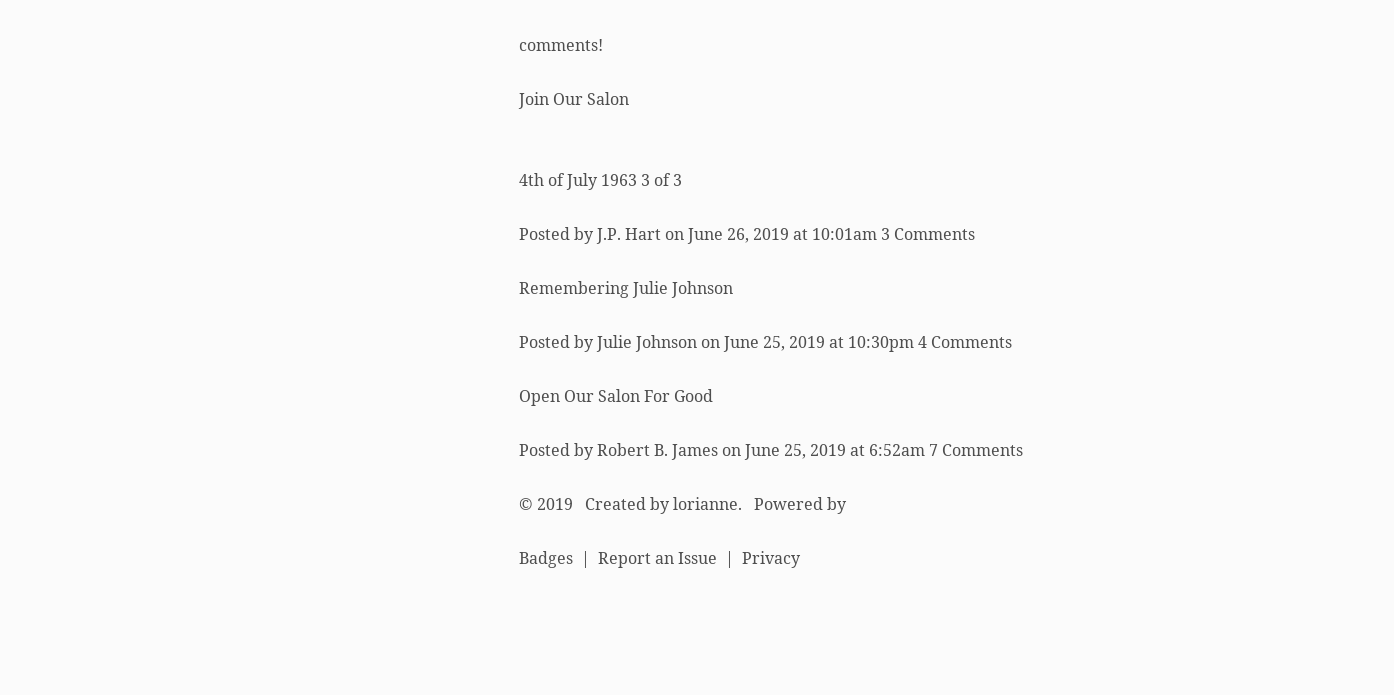comments!

Join Our Salon


4th of July 1963 3 of 3

Posted by J.P. Hart on June 26, 2019 at 10:01am 3 Comments

Remembering Julie Johnson

Posted by Julie Johnson on June 25, 2019 at 10:30pm 4 Comments

Open Our Salon For Good

Posted by Robert B. James on June 25, 2019 at 6:52am 7 Comments

© 2019   Created by lorianne.   Powered by

Badges  |  Report an Issue  |  Privacy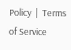Policy  |  Terms of Service